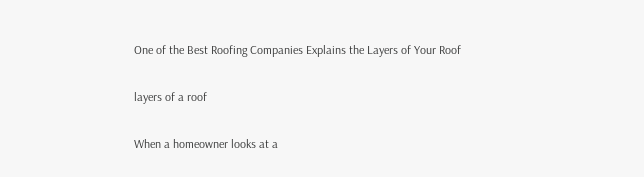One of the Best Roofing Companies Explains the Layers of Your Roof

layers of a roof

When a homeowner looks at a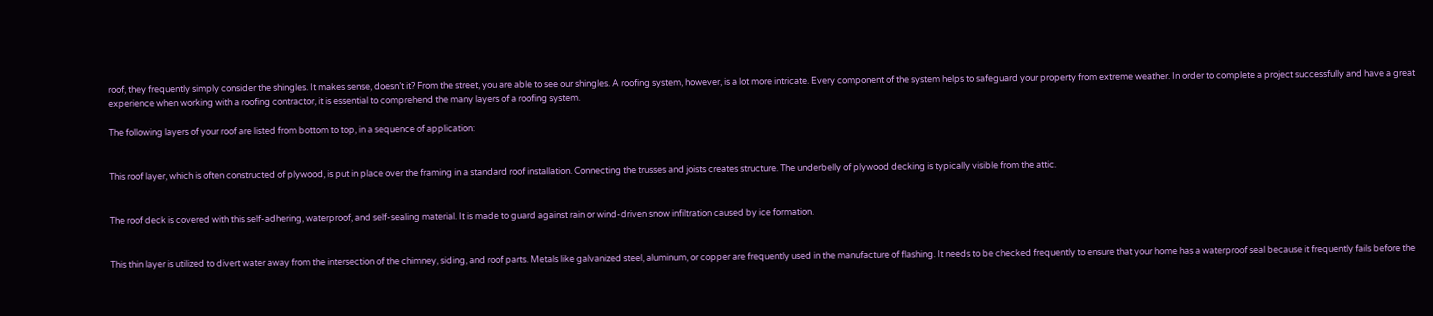roof, they frequently simply consider the shingles. It makes sense, doesn’t it? From the street, you are able to see our shingles. A roofing system, however, is a lot more intricate. Every component of the system helps to safeguard your property from extreme weather. In order to complete a project successfully and have a great experience when working with a roofing contractor, it is essential to comprehend the many layers of a roofing system.

The following layers of your roof are listed from bottom to top, in a sequence of application:


This roof layer, which is often constructed of plywood, is put in place over the framing in a standard roof installation. Connecting the trusses and joists creates structure. The underbelly of plywood decking is typically visible from the attic.


The roof deck is covered with this self-adhering, waterproof, and self-sealing material. It is made to guard against rain or wind-driven snow infiltration caused by ice formation.


This thin layer is utilized to divert water away from the intersection of the chimney, siding, and roof parts. Metals like galvanized steel, aluminum, or copper are frequently used in the manufacture of flashing. It needs to be checked frequently to ensure that your home has a waterproof seal because it frequently fails before the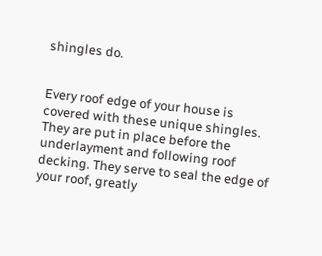shingles do.


Every roof edge of your house is covered with these unique shingles. They are put in place before the underlayment and following roof decking. They serve to seal the edge of your roof, greatly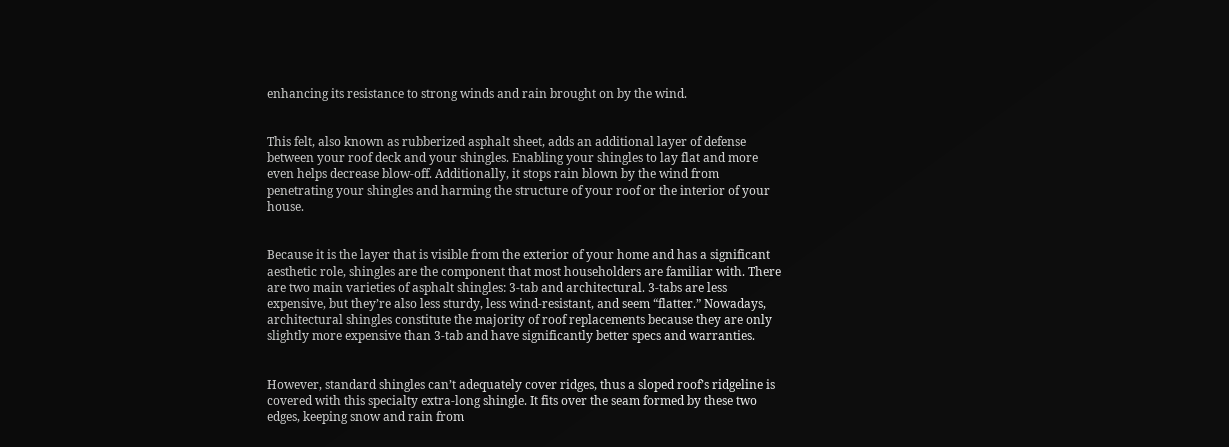enhancing its resistance to strong winds and rain brought on by the wind.


This felt, also known as rubberized asphalt sheet, adds an additional layer of defense between your roof deck and your shingles. Enabling your shingles to lay flat and more even helps decrease blow-off. Additionally, it stops rain blown by the wind from penetrating your shingles and harming the structure of your roof or the interior of your house.


Because it is the layer that is visible from the exterior of your home and has a significant aesthetic role, shingles are the component that most householders are familiar with. There are two main varieties of asphalt shingles: 3-tab and architectural. 3-tabs are less expensive, but they’re also less sturdy, less wind-resistant, and seem “flatter.” Nowadays, architectural shingles constitute the majority of roof replacements because they are only slightly more expensive than 3-tab and have significantly better specs and warranties.


However, standard shingles can’t adequately cover ridges, thus a sloped roof’s ridgeline is covered with this specialty extra-long shingle. It fits over the seam formed by these two edges, keeping snow and rain from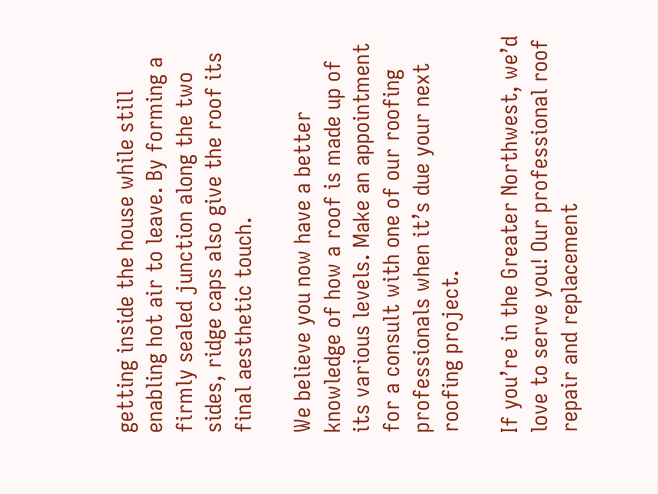getting inside the house while still enabling hot air to leave. By forming a firmly sealed junction along the two sides, ridge caps also give the roof its final aesthetic touch.

We believe you now have a better knowledge of how a roof is made up of its various levels. Make an appointment for a consult with one of our roofing professionals when it’s due your next roofing project.

If you’re in the Greater Northwest, we’d love to serve you! Our professional roof repair and replacement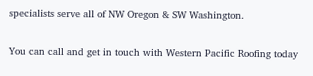specialists serve all of NW Oregon & SW Washington.

You can call and get in touch with Western Pacific Roofing today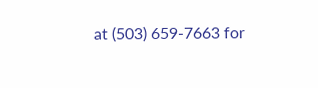at (503) 659-7663 for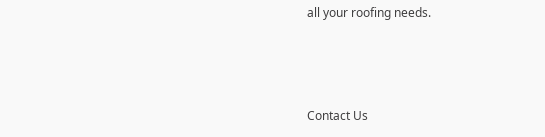all your roofing needs.



Contact Us